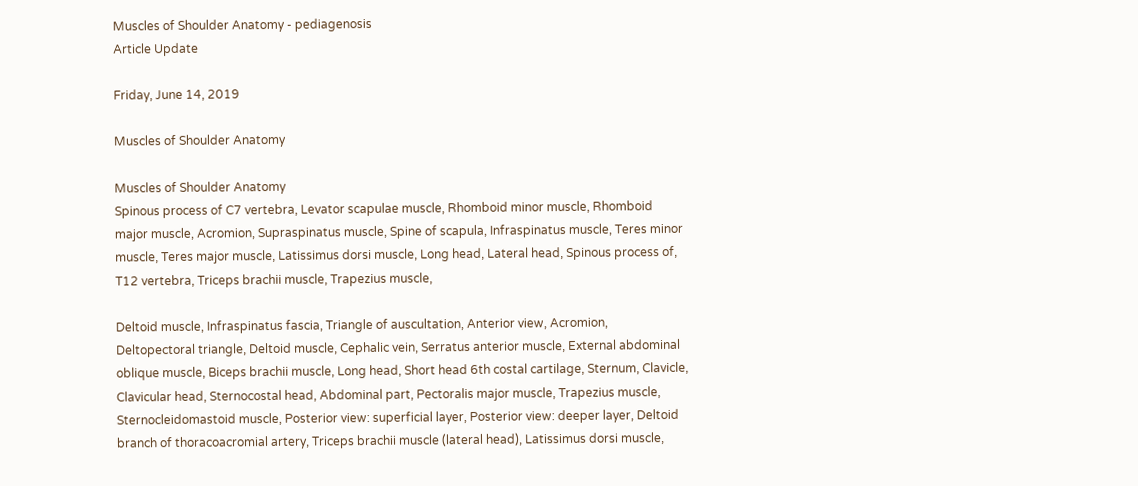Muscles of Shoulder Anatomy - pediagenosis
Article Update

Friday, June 14, 2019

Muscles of Shoulder Anatomy

Muscles of Shoulder Anatomy
Spinous process of C7 vertebra, Levator scapulae muscle, Rhomboid minor muscle, Rhomboid major muscle, Acromion, Supraspinatus muscle, Spine of scapula, Infraspinatus muscle, Teres minor muscle, Teres major muscle, Latissimus dorsi muscle, Long head, Lateral head, Spinous process of, T12 vertebra, Triceps brachii muscle, Trapezius muscle,

Deltoid muscle, Infraspinatus fascia, Triangle of auscultation, Anterior view, Acromion, Deltopectoral triangle, Deltoid muscle, Cephalic vein, Serratus anterior muscle, External abdominal oblique muscle, Biceps brachii muscle, Long head, Short head 6th costal cartilage, Sternum, Clavicle, Clavicular head, Sternocostal head, Abdominal part, Pectoralis major muscle, Trapezius muscle, Sternocleidomastoid muscle, Posterior view: superficial layer, Posterior view: deeper layer, Deltoid branch of thoracoacromial artery, Triceps brachii muscle (lateral head), Latissimus dorsi muscle,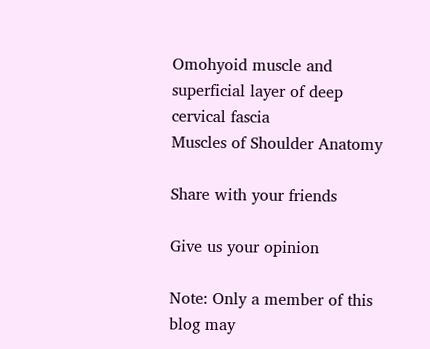Omohyoid muscle and superficial layer of deep cervical fascia
Muscles of Shoulder Anatomy

Share with your friends

Give us your opinion

Note: Only a member of this blog may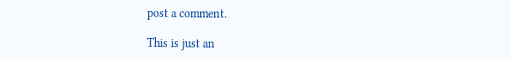post a comment.

This is just an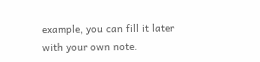example, you can fill it later with your own note.